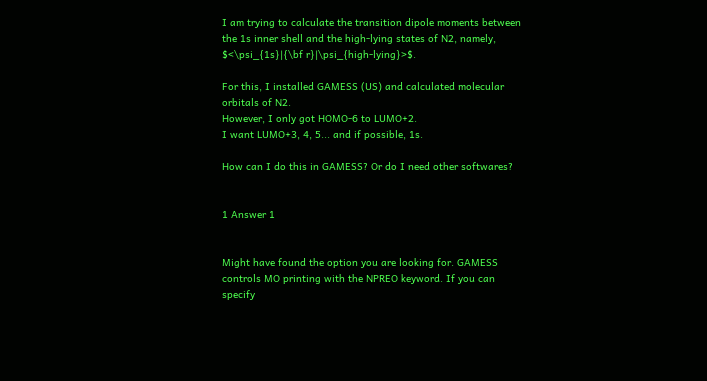I am trying to calculate the transition dipole moments between the 1s inner shell and the high-lying states of N2, namely, $<\psi_{1s}|{\bf r}|\psi_{high-lying}>$.

For this, I installed GAMESS (US) and calculated molecular orbitals of N2.
However, I only got HOMO-6 to LUMO+2.
I want LUMO+3, 4, 5... and if possible, 1s.

How can I do this in GAMESS? Or do I need other softwares?


1 Answer 1


Might have found the option you are looking for. GAMESS controls MO printing with the NPREO keyword. If you can specify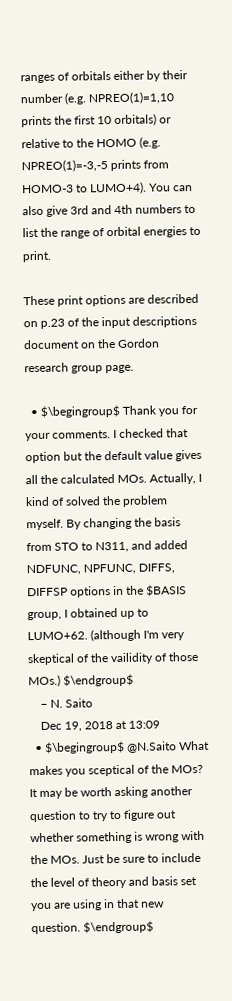ranges of orbitals either by their number (e.g. NPREO(1)=1,10 prints the first 10 orbitals) or relative to the HOMO (e.g. NPREO(1)=-3,-5 prints from HOMO-3 to LUMO+4). You can also give 3rd and 4th numbers to list the range of orbital energies to print.

These print options are described on p.23 of the input descriptions document on the Gordon research group page.

  • $\begingroup$ Thank you for your comments. I checked that option but the default value gives all the calculated MOs. Actually, I kind of solved the problem myself. By changing the basis from STO to N311, and added NDFUNC, NPFUNC, DIFFS, DIFFSP options in the $BASIS group, I obtained up to LUMO+62. (although I'm very skeptical of the vailidity of those MOs.) $\endgroup$
    – N. Saito
    Dec 19, 2018 at 13:09
  • $\begingroup$ @N.Saito What makes you sceptical of the MOs? It may be worth asking another question to try to figure out whether something is wrong with the MOs. Just be sure to include the level of theory and basis set you are using in that new question. $\endgroup$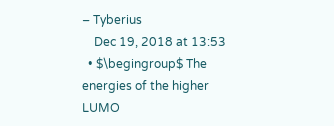– Tyberius
    Dec 19, 2018 at 13:53
  • $\begingroup$ The energies of the higher LUMO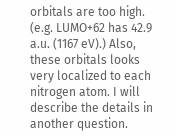orbitals are too high. (e.g. LUMO+62 has 42.9 a.u. (1167 eV).) Also, these orbitals looks very localized to each nitrogen atom. I will describe the details in another question.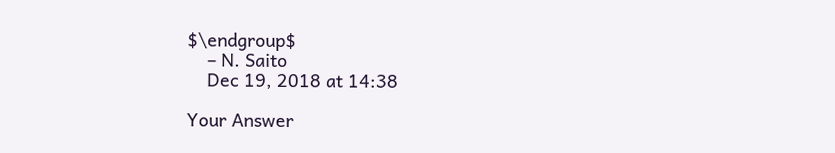$\endgroup$
    – N. Saito
    Dec 19, 2018 at 14:38

Your Answer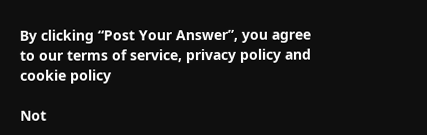By clicking “Post Your Answer”, you agree to our terms of service, privacy policy and cookie policy

Not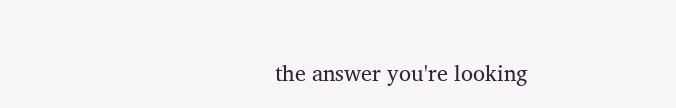the answer you're looking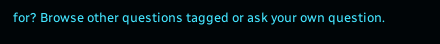for? Browse other questions tagged or ask your own question.